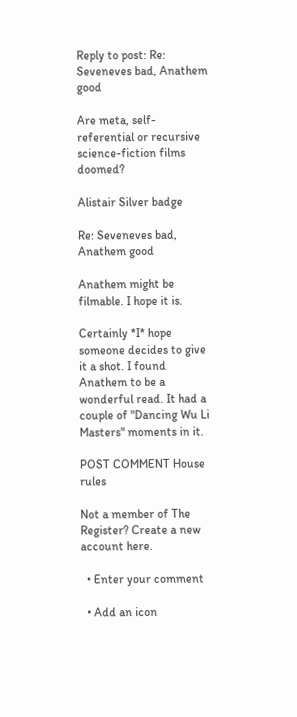Reply to post: Re: Seveneves bad, Anathem good

Are meta, self-referential or recursive science-fiction films doomed?

Alistair Silver badge

Re: Seveneves bad, Anathem good

Anathem might be filmable. I hope it is.

Certainly *I* hope someone decides to give it a shot. I found Anathem to be a wonderful read. It had a couple of "Dancing Wu Li Masters" moments in it.

POST COMMENT House rules

Not a member of The Register? Create a new account here.

  • Enter your comment

  • Add an icon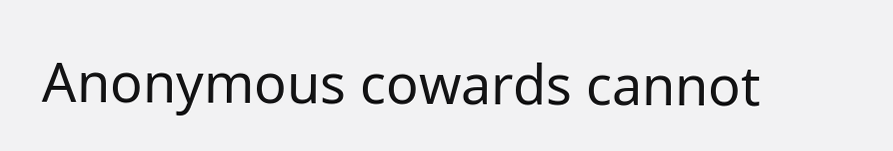Anonymous cowards cannot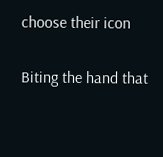choose their icon

Biting the hand that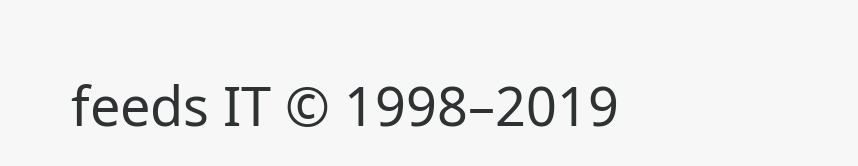feeds IT © 1998–2019